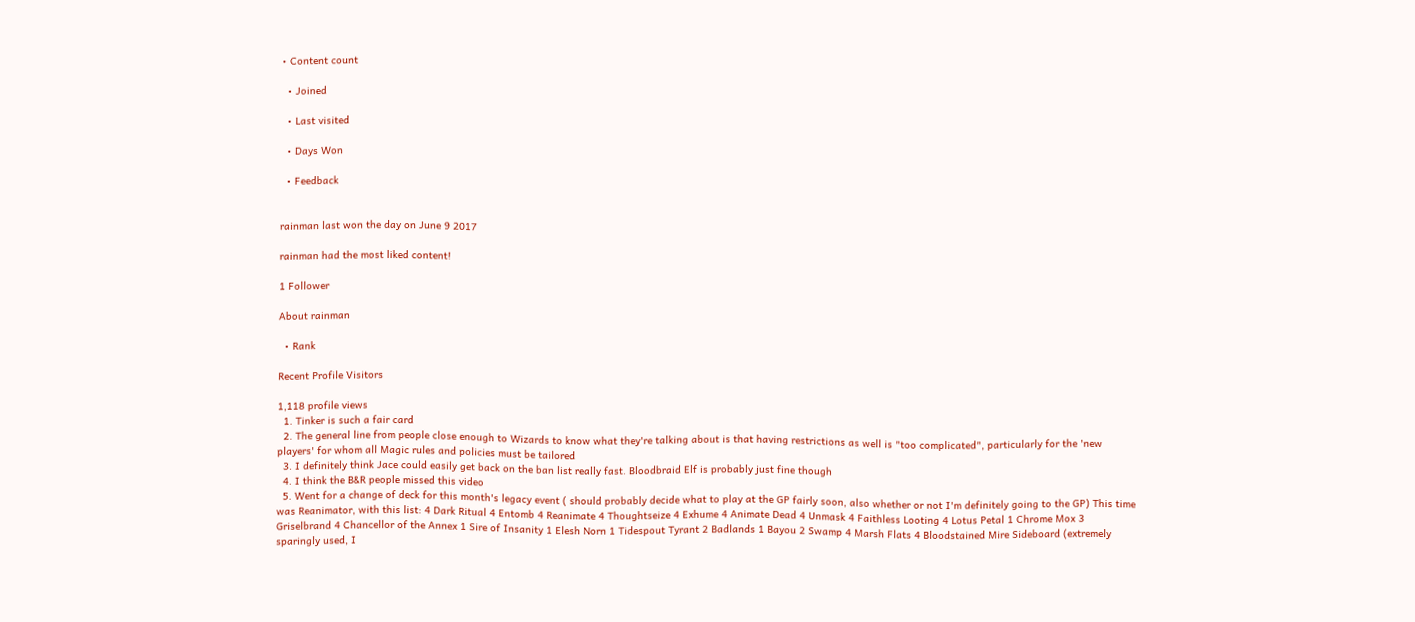• Content count

  • Joined

  • Last visited

  • Days Won

  • Feedback


rainman last won the day on June 9 2017

rainman had the most liked content!

1 Follower

About rainman

  • Rank

Recent Profile Visitors

1,118 profile views
  1. Tinker is such a fair card
  2. The general line from people close enough to Wizards to know what they're talking about is that having restrictions as well is "too complicated", particularly for the 'new players' for whom all Magic rules and policies must be tailored
  3. I definitely think Jace could easily get back on the ban list really fast. Bloodbraid Elf is probably just fine though
  4. I think the B&R people missed this video
  5. Went for a change of deck for this month's legacy event ( should probably decide what to play at the GP fairly soon, also whether or not I'm definitely going to the GP) This time was Reanimator, with this list: 4 Dark Ritual 4 Entomb 4 Reanimate 4 Thoughtseize 4 Exhume 4 Animate Dead 4 Unmask 4 Faithless Looting 4 Lotus Petal 1 Chrome Mox 3 Griselbrand 4 Chancellor of the Annex 1 Sire of Insanity 1 Elesh Norn 1 Tidespout Tyrant 2 Badlands 1 Bayou 2 Swamp 4 Marsh Flats 4 Bloodstained Mire Sideboard (extremely sparingly used, I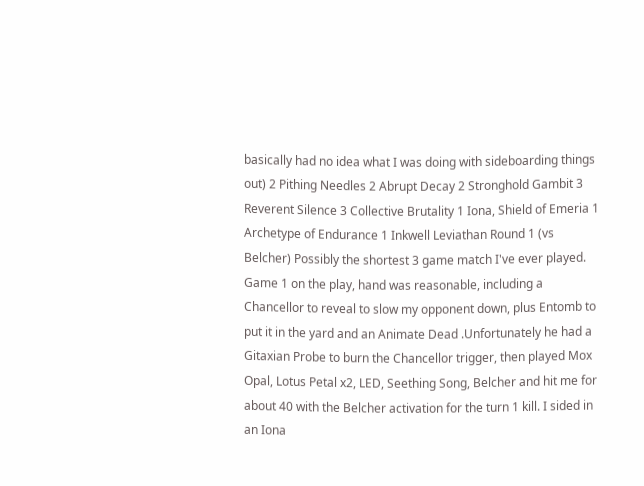basically had no idea what I was doing with sideboarding things out) 2 Pithing Needles 2 Abrupt Decay 2 Stronghold Gambit 3 Reverent Silence 3 Collective Brutality 1 Iona, Shield of Emeria 1 Archetype of Endurance 1 Inkwell Leviathan Round 1 (vs Belcher) Possibly the shortest 3 game match I've ever played. Game 1 on the play, hand was reasonable, including a Chancellor to reveal to slow my opponent down, plus Entomb to put it in the yard and an Animate Dead .Unfortunately he had a Gitaxian Probe to burn the Chancellor trigger, then played Mox Opal, Lotus Petal x2, LED, Seething Song, Belcher and hit me for about 40 with the Belcher activation for the turn 1 kill. I sided in an Iona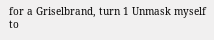for a Griselbrand, turn 1 Unmask myself to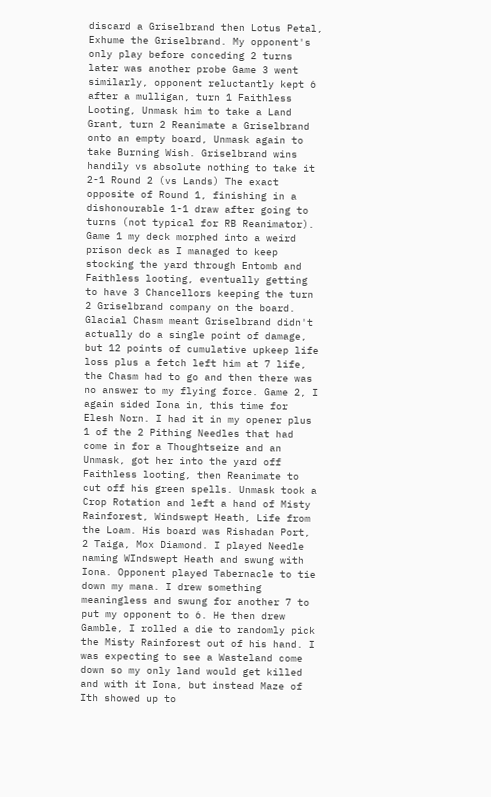discard a Griselbrand then Lotus Petal, Exhume the Griselbrand. My opponent's only play before conceding 2 turns later was another probe Game 3 went similarly, opponent reluctantly kept 6 after a mulligan, turn 1 Faithless Looting, Unmask him to take a Land Grant, turn 2 Reanimate a Griselbrand onto an empty board, Unmask again to take Burning Wish. Griselbrand wins handily vs absolute nothing to take it 2-1 Round 2 (vs Lands) The exact opposite of Round 1, finishing in a dishonourable 1-1 draw after going to turns (not typical for RB Reanimator). Game 1 my deck morphed into a weird prison deck as I managed to keep stocking the yard through Entomb and Faithless looting, eventually getting to have 3 Chancellors keeping the turn 2 Griselbrand company on the board. Glacial Chasm meant Griselbrand didn't actually do a single point of damage, but 12 points of cumulative upkeep life loss plus a fetch left him at 7 life, the Chasm had to go and then there was no answer to my flying force. Game 2, I again sided Iona in, this time for Elesh Norn. I had it in my opener plus 1 of the 2 Pithing Needles that had come in for a Thoughtseize and an Unmask, got her into the yard off Faithless looting, then Reanimate to cut off his green spells. Unmask took a Crop Rotation and left a hand of Misty Rainforest, Windswept Heath, Life from the Loam. His board was Rishadan Port, 2 Taiga, Mox Diamond. I played Needle naming WIndswept Heath and swung with Iona. Opponent played Tabernacle to tie down my mana. I drew something meaningless and swung for another 7 to put my opponent to 6. He then drew Gamble, I rolled a die to randomly pick the Misty Rainforest out of his hand. I was expecting to see a Wasteland come down so my only land would get killed and with it Iona, but instead Maze of Ith showed up to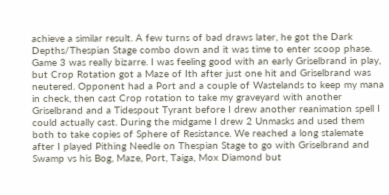achieve a similar result. A few turns of bad draws later, he got the Dark Depths/Thespian Stage combo down and it was time to enter scoop phase. Game 3 was really bizarre. I was feeling good with an early Griselbrand in play, but Crop Rotation got a Maze of Ith after just one hit and Griselbrand was neutered. Opponent had a Port and a couple of Wastelands to keep my mana in check, then cast Crop rotation to take my graveyard with another Griselbrand and a Tidespout Tyrant before I drew another reanimation spell I could actually cast. During the midgame I drew 2 Unmasks and used them both to take copies of Sphere of Resistance. We reached a long stalemate after I played Pithing Needle on Thespian Stage to go with Griselbrand and Swamp vs his Bog, Maze, Port, Taiga, Mox Diamond but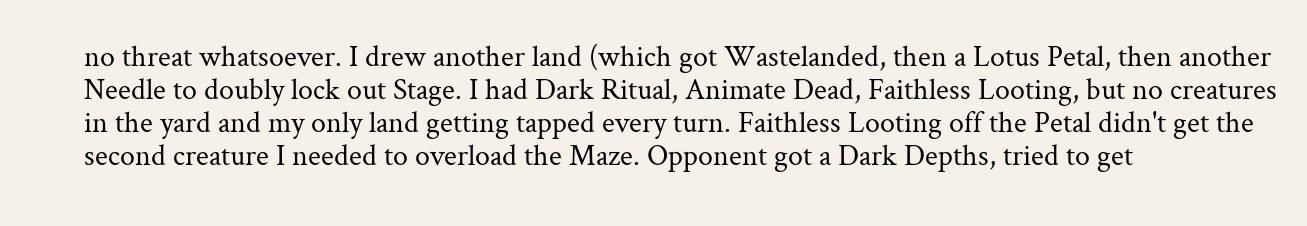no threat whatsoever. I drew another land (which got Wastelanded, then a Lotus Petal, then another Needle to doubly lock out Stage. I had Dark Ritual, Animate Dead, Faithless Looting, but no creatures in the yard and my only land getting tapped every turn. Faithless Looting off the Petal didn't get the second creature I needed to overload the Maze. Opponent got a Dark Depths, tried to get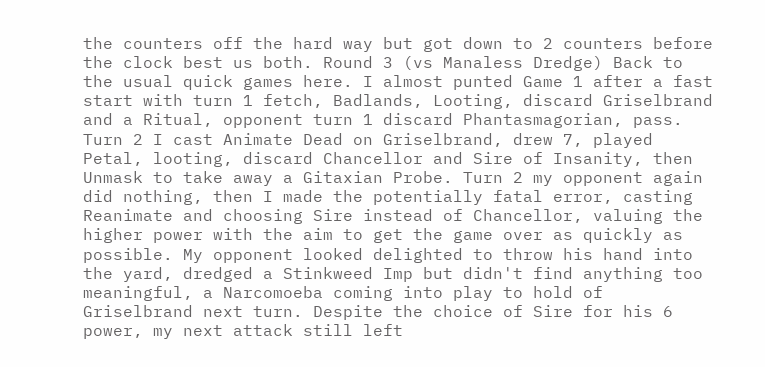the counters off the hard way but got down to 2 counters before the clock best us both. Round 3 (vs Manaless Dredge) Back to the usual quick games here. I almost punted Game 1 after a fast start with turn 1 fetch, Badlands, Looting, discard Griselbrand and a Ritual, opponent turn 1 discard Phantasmagorian, pass. Turn 2 I cast Animate Dead on Griselbrand, drew 7, played Petal, looting, discard Chancellor and Sire of Insanity, then Unmask to take away a Gitaxian Probe. Turn 2 my opponent again did nothing, then I made the potentially fatal error, casting Reanimate and choosing Sire instead of Chancellor, valuing the higher power with the aim to get the game over as quickly as possible. My opponent looked delighted to throw his hand into the yard, dredged a Stinkweed Imp but didn't find anything too meaningful, a Narcomoeba coming into play to hold of Griselbrand next turn. Despite the choice of Sire for his 6 power, my next attack still left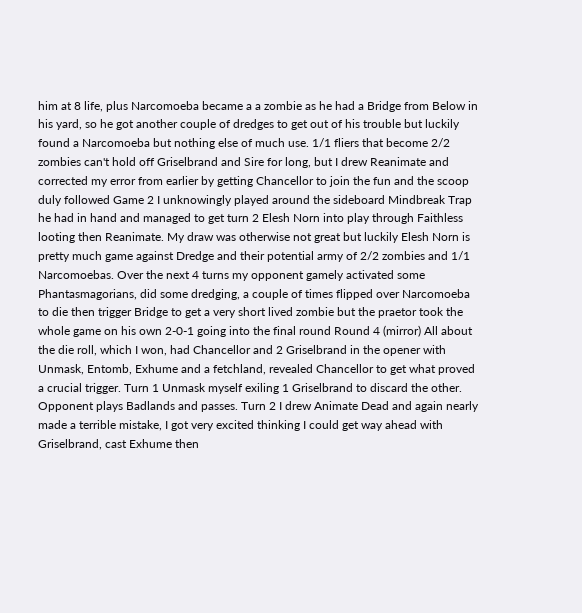him at 8 life, plus Narcomoeba became a a zombie as he had a Bridge from Below in his yard, so he got another couple of dredges to get out of his trouble but luckily found a Narcomoeba but nothing else of much use. 1/1 fliers that become 2/2 zombies can't hold off Griselbrand and Sire for long, but I drew Reanimate and corrected my error from earlier by getting Chancellor to join the fun and the scoop duly followed Game 2 I unknowingly played around the sideboard Mindbreak Trap he had in hand and managed to get turn 2 Elesh Norn into play through Faithless looting then Reanimate. My draw was otherwise not great but luckily Elesh Norn is pretty much game against Dredge and their potential army of 2/2 zombies and 1/1 Narcomoebas. Over the next 4 turns my opponent gamely activated some Phantasmagorians, did some dredging, a couple of times flipped over Narcomoeba to die then trigger Bridge to get a very short lived zombie but the praetor took the whole game on his own 2-0-1 going into the final round Round 4 (mirror) All about the die roll, which I won, had Chancellor and 2 Griselbrand in the opener with Unmask, Entomb, Exhume and a fetchland, revealed Chancellor to get what proved a crucial trigger. Turn 1 Unmask myself exiling 1 Griselbrand to discard the other. Opponent plays Badlands and passes. Turn 2 I drew Animate Dead and again nearly made a terrible mistake, I got very excited thinking I could get way ahead with Griselbrand, cast Exhume then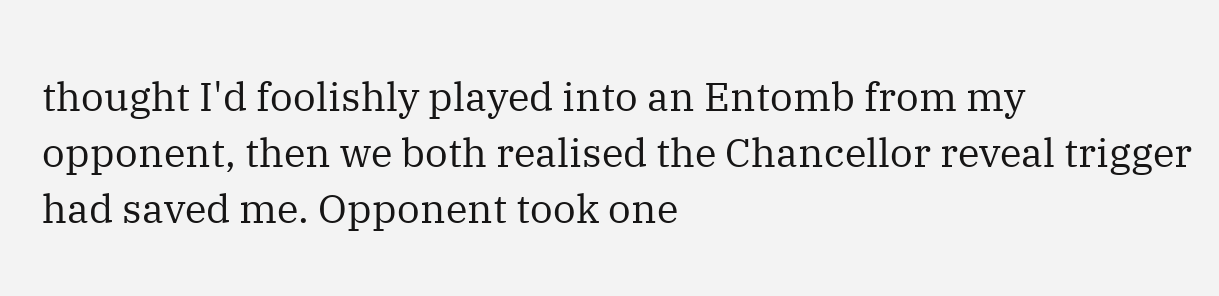thought I'd foolishly played into an Entomb from my opponent, then we both realised the Chancellor reveal trigger had saved me. Opponent took one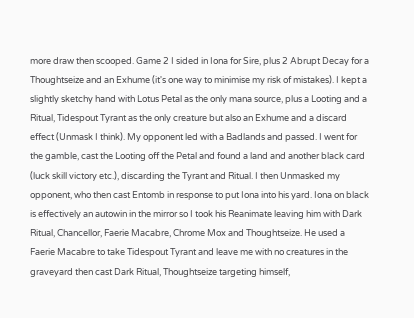more draw then scooped. Game 2 I sided in Iona for Sire, plus 2 Abrupt Decay for a Thoughtseize and an Exhume (it's one way to minimise my risk of mistakes). I kept a slightly sketchy hand with Lotus Petal as the only mana source, plus a Looting and a Ritual, Tidespout Tyrant as the only creature but also an Exhume and a discard effect (Unmask I think). My opponent led with a Badlands and passed. I went for the gamble, cast the Looting off the Petal and found a land and another black card (luck skill victory etc.), discarding the Tyrant and Ritual. I then Unmasked my opponent, who then cast Entomb in response to put Iona into his yard. Iona on black is effectively an autowin in the mirror so I took his Reanimate leaving him with Dark Ritual, Chancellor, Faerie Macabre, Chrome Mox and Thoughtseize. He used a Faerie Macabre to take Tidespout Tyrant and leave me with no creatures in the graveyard then cast Dark Ritual, Thoughtseize targeting himself,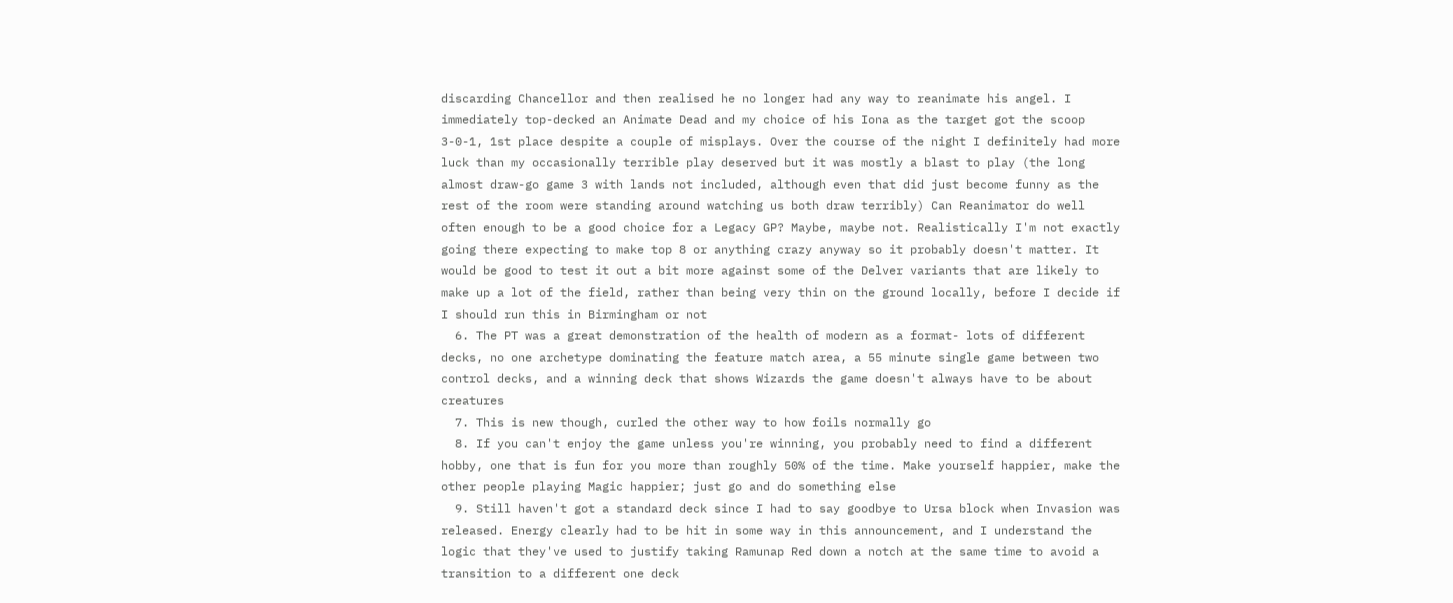discarding Chancellor and then realised he no longer had any way to reanimate his angel. I immediately top-decked an Animate Dead and my choice of his Iona as the target got the scoop 3-0-1, 1st place despite a couple of misplays. Over the course of the night I definitely had more luck than my occasionally terrible play deserved but it was mostly a blast to play (the long almost draw-go game 3 with lands not included, although even that did just become funny as the rest of the room were standing around watching us both draw terribly) Can Reanimator do well often enough to be a good choice for a Legacy GP? Maybe, maybe not. Realistically I'm not exactly going there expecting to make top 8 or anything crazy anyway so it probably doesn't matter. It would be good to test it out a bit more against some of the Delver variants that are likely to make up a lot of the field, rather than being very thin on the ground locally, before I decide if I should run this in Birmingham or not
  6. The PT was a great demonstration of the health of modern as a format- lots of different decks, no one archetype dominating the feature match area, a 55 minute single game between two control decks, and a winning deck that shows Wizards the game doesn't always have to be about creatures
  7. This is new though, curled the other way to how foils normally go
  8. If you can't enjoy the game unless you're winning, you probably need to find a different hobby, one that is fun for you more than roughly 50% of the time. Make yourself happier, make the other people playing Magic happier; just go and do something else
  9. Still haven't got a standard deck since I had to say goodbye to Ursa block when Invasion was released. Energy clearly had to be hit in some way in this announcement, and I understand the logic that they've used to justify taking Ramunap Red down a notch at the same time to avoid a transition to a different one deck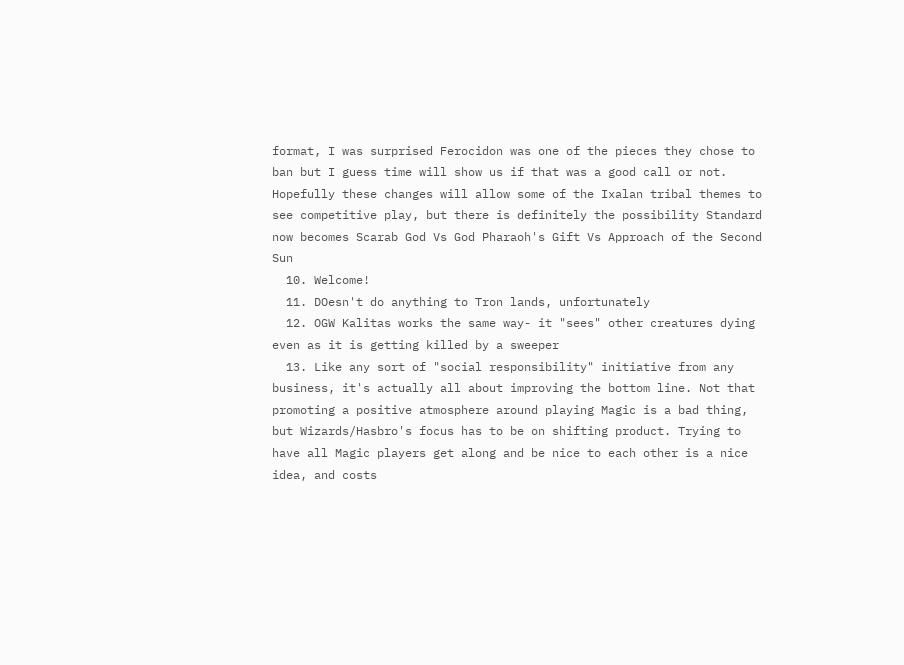format, I was surprised Ferocidon was one of the pieces they chose to ban but I guess time will show us if that was a good call or not. Hopefully these changes will allow some of the Ixalan tribal themes to see competitive play, but there is definitely the possibility Standard now becomes Scarab God Vs God Pharaoh's Gift Vs Approach of the Second Sun
  10. Welcome!
  11. DOesn't do anything to Tron lands, unfortunately
  12. OGW Kalitas works the same way- it "sees" other creatures dying even as it is getting killed by a sweeper
  13. Like any sort of "social responsibility" initiative from any business, it's actually all about improving the bottom line. Not that promoting a positive atmosphere around playing Magic is a bad thing, but Wizards/Hasbro's focus has to be on shifting product. Trying to have all Magic players get along and be nice to each other is a nice idea, and costs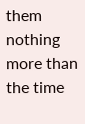them nothing more than the time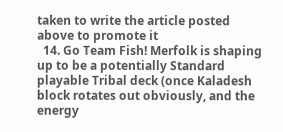taken to write the article posted above to promote it
  14. Go Team Fish! Merfolk is shaping up to be a potentially Standard playable Tribal deck (once Kaladesh block rotates out obviously, and the energy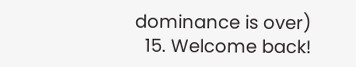dominance is over)
  15. Welcome back!